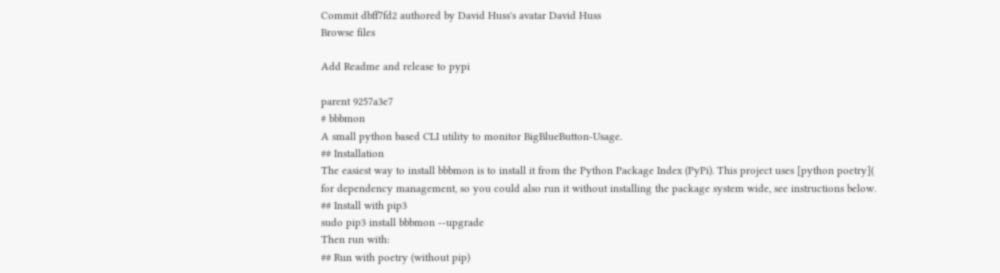Commit dbff7fd2 authored by David Huss's avatar David Huss
Browse files

Add Readme and release to pypi

parent 9257a3e7
# bbbmon
A small python based CLI utility to monitor BigBlueButton-Usage.
## Installation
The easiest way to install bbbmon is to install it from the Python Package Index (PyPi). This project uses [python poetry]( for dependency management, so you could also run it without installing the package system wide, see instructions below.
## Install with pip3
sudo pip3 install bbbmon --upgrade
Then run with:
## Run with poetry (without pip)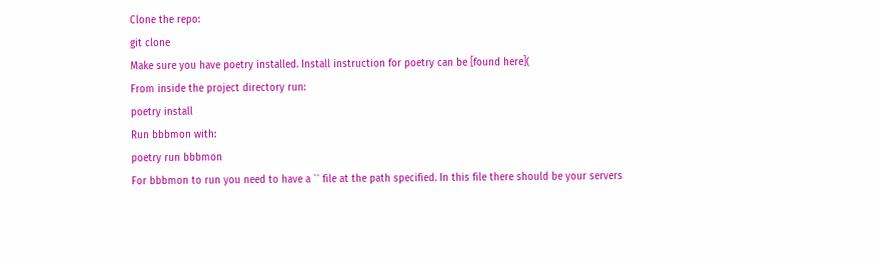Clone the repo:
git clone
Make sure you have poetry installed. Install instruction for poetry can be [found here](
From inside the project directory run:
poetry install
Run bbbmon with:
poetry run bbbmon
For bbbmon to run you need to have a `` file at the path specified. In this file there should be your servers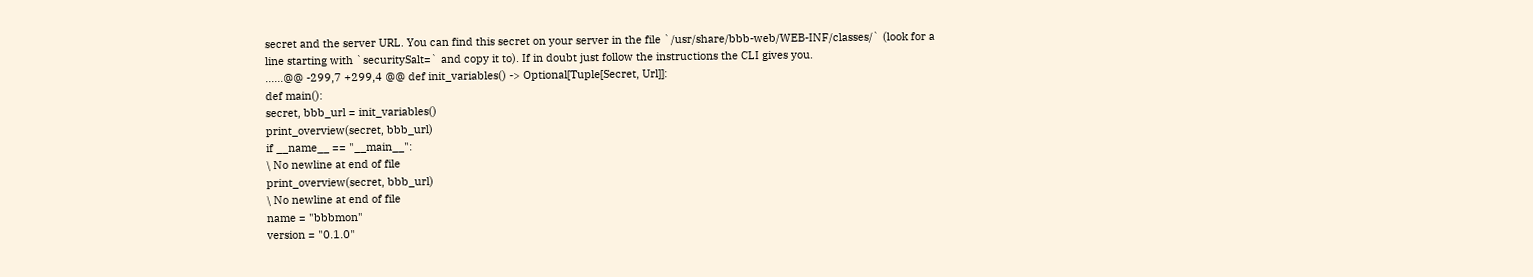secret and the server URL. You can find this secret on your server in the file `/usr/share/bbb-web/WEB-INF/classes/` (look for a line starting with `securitySalt=` and copy it to). If in doubt just follow the instructions the CLI gives you.
......@@ -299,7 +299,4 @@ def init_variables() -> Optional[Tuple[Secret, Url]]:
def main():
secret, bbb_url = init_variables()
print_overview(secret, bbb_url)
if __name__ == "__main__":
\ No newline at end of file
print_overview(secret, bbb_url)
\ No newline at end of file
name = "bbbmon"
version = "0.1.0"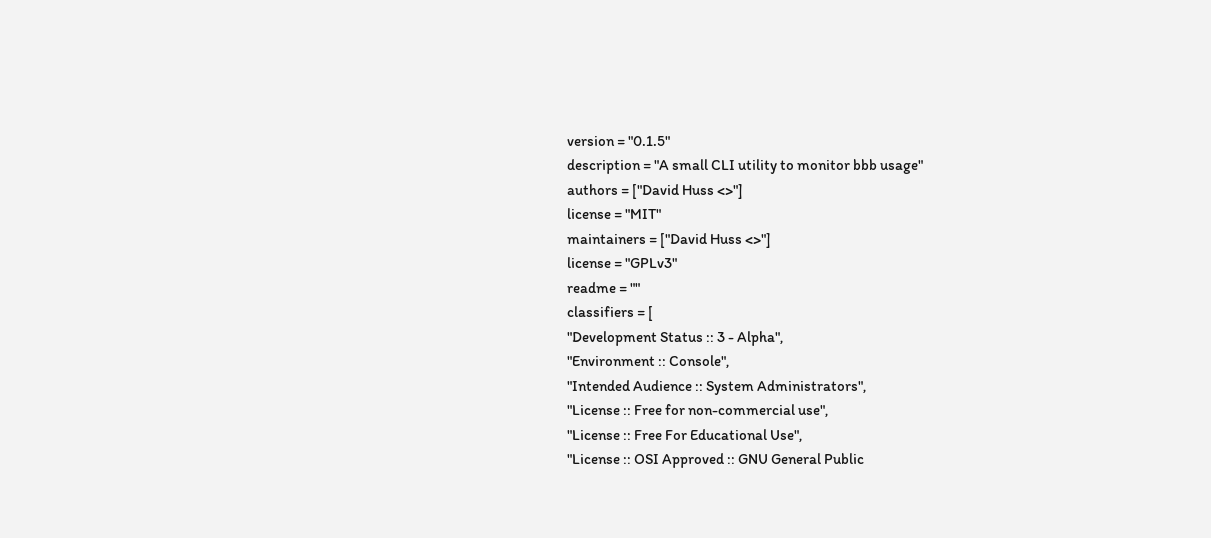version = "0.1.5"
description = "A small CLI utility to monitor bbb usage"
authors = ["David Huss <>"]
license = "MIT"
maintainers = ["David Huss <>"]
license = "GPLv3"
readme = ""
classifiers = [
"Development Status :: 3 - Alpha",
"Environment :: Console",
"Intended Audience :: System Administrators",
"License :: Free for non-commercial use",
"License :: Free For Educational Use",
"License :: OSI Approved :: GNU General Public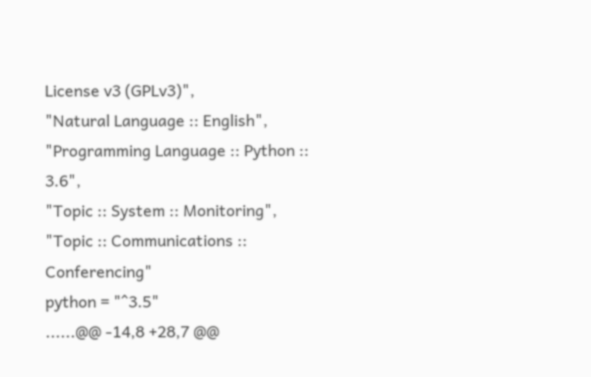License v3 (GPLv3)",
"Natural Language :: English",
"Programming Language :: Python :: 3.6",
"Topic :: System :: Monitoring",
"Topic :: Communications :: Conferencing"
python = "^3.5"
......@@ -14,8 +28,7 @@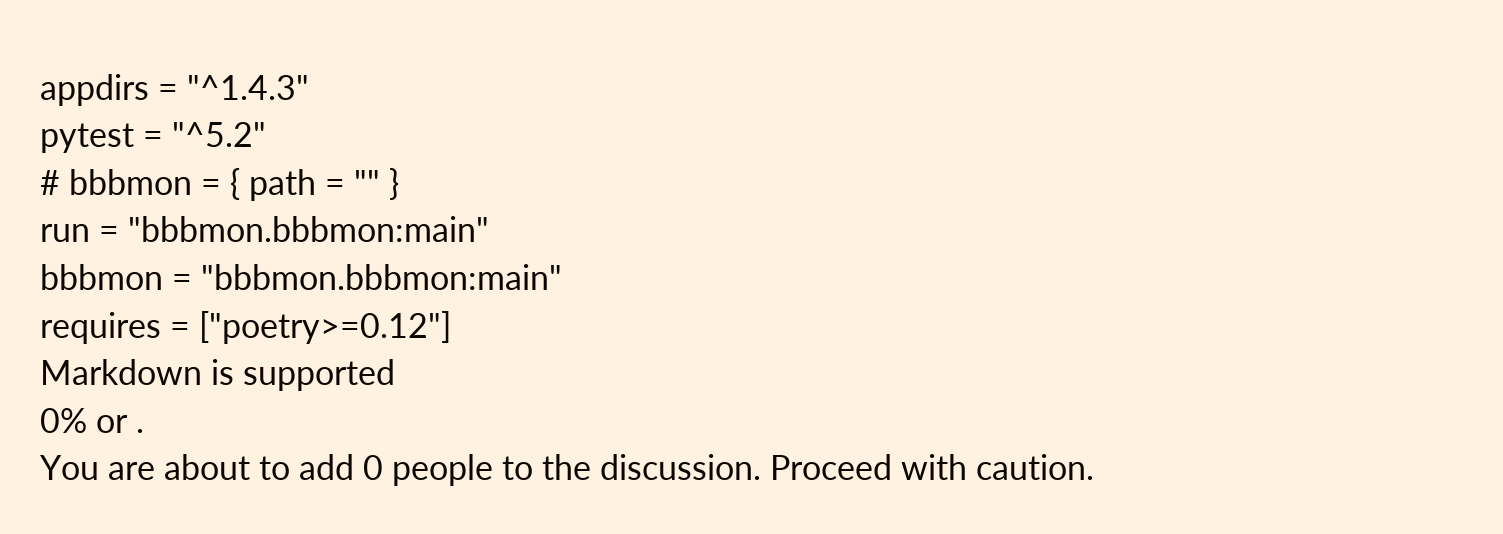appdirs = "^1.4.3"
pytest = "^5.2"
# bbbmon = { path = "" }
run = "bbbmon.bbbmon:main"
bbbmon = "bbbmon.bbbmon:main"
requires = ["poetry>=0.12"]
Markdown is supported
0% or .
You are about to add 0 people to the discussion. Proceed with caution.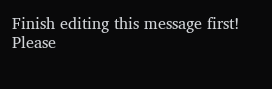Finish editing this message first!
Please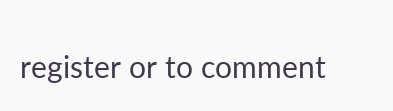register or to comment